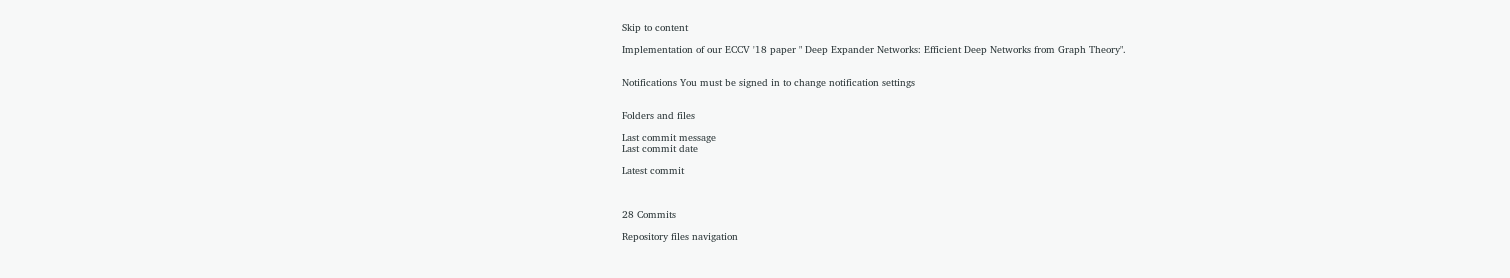Skip to content

Implementation of our ECCV '18 paper " Deep Expander Networks: Efficient Deep Networks from Graph Theory".


Notifications You must be signed in to change notification settings


Folders and files

Last commit message
Last commit date

Latest commit



28 Commits

Repository files navigation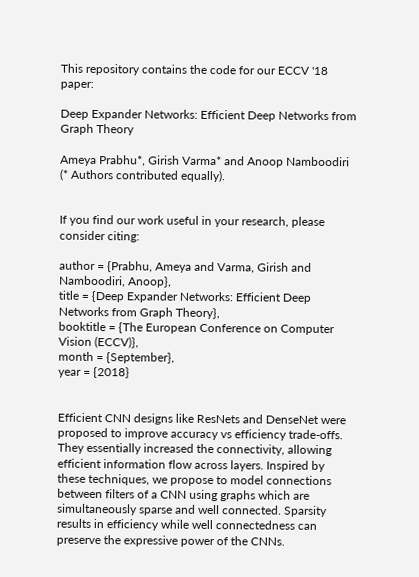This repository contains the code for our ECCV '18 paper:

Deep Expander Networks: Efficient Deep Networks from Graph Theory

Ameya Prabhu*, Girish Varma* and Anoop Namboodiri (* Authors contributed equally).


If you find our work useful in your research, please consider citing:

author = {Prabhu, Ameya and Varma, Girish and Namboodiri, Anoop},
title = {Deep Expander Networks: Efficient Deep Networks from Graph Theory},
booktitle = {The European Conference on Computer Vision (ECCV)},
month = {September},
year = {2018}


Efficient CNN designs like ResNets and DenseNet were proposed to improve accuracy vs efficiency trade-offs. They essentially increased the connectivity, allowing efficient information flow across layers. Inspired by these techniques, we propose to model connections between filters of a CNN using graphs which are simultaneously sparse and well connected. Sparsity results in efficiency while well connectedness can preserve the expressive power of the CNNs.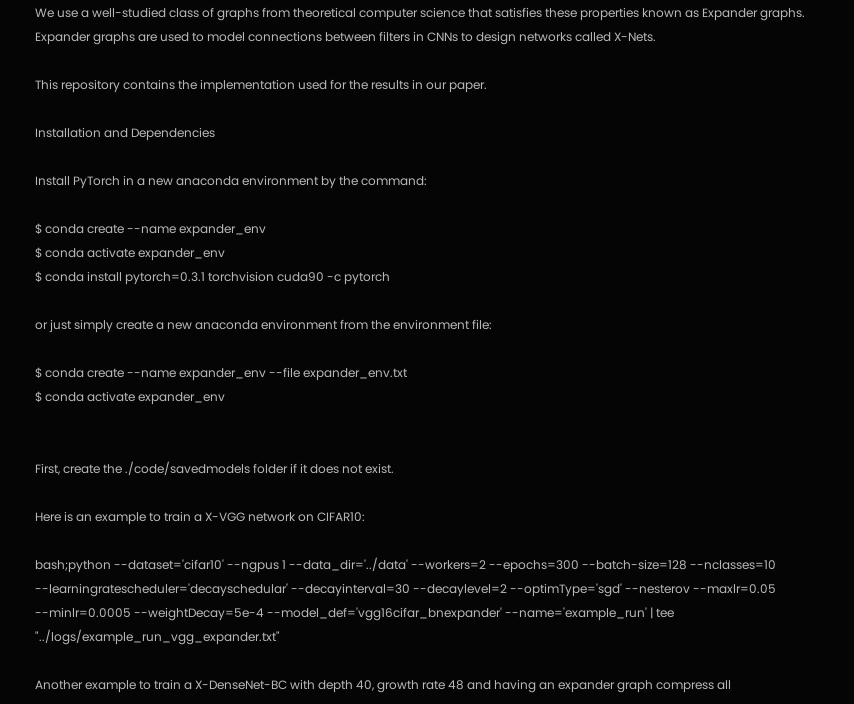We use a well-studied class of graphs from theoretical computer science that satisfies these properties known as Expander graphs. Expander graphs are used to model connections between filters in CNNs to design networks called X-Nets.

This repository contains the implementation used for the results in our paper.

Installation and Dependencies

Install PyTorch in a new anaconda environment by the command:

$ conda create --name expander_env
$ conda activate expander_env
$ conda install pytorch=0.3.1 torchvision cuda90 -c pytorch

or just simply create a new anaconda environment from the environment file:

$ conda create --name expander_env --file expander_env.txt
$ conda activate expander_env


First, create the ./code/savedmodels folder if it does not exist.

Here is an example to train a X-VGG network on CIFAR10:

bash;python --dataset='cifar10' --ngpus 1 --data_dir='../data' --workers=2 --epochs=300 --batch-size=128 --nclasses=10 --learningratescheduler='decayschedular' --decayinterval=30 --decaylevel=2 --optimType='sgd' --nesterov --maxlr=0.05 --minlr=0.0005 --weightDecay=5e-4 --model_def='vgg16cifar_bnexpander' --name='example_run' | tee "../logs/example_run_vgg_expander.txt"

Another example to train a X-DenseNet-BC with depth 40, growth rate 48 and having an expander graph compress all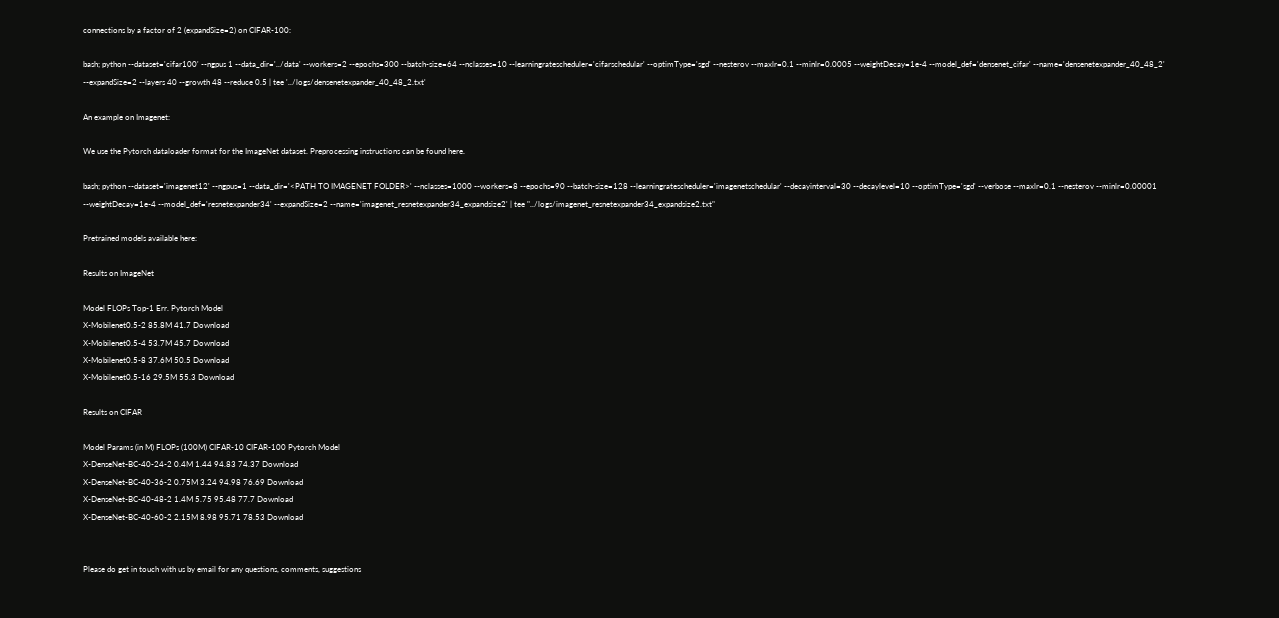connections by a factor of 2 (expandSize=2) on CIFAR-100:

bash; python --dataset='cifar100' --ngpus 1 --data_dir='../data' --workers=2 --epochs=300 --batch-size=64 --nclasses=10 --learningratescheduler='cifarschedular' --optimType='sgd' --nesterov --maxlr=0.1 --minlr=0.0005 --weightDecay=1e-4 --model_def='densenet_cifar' --name='densenetexpander_40_48_2' --expandSize=2 --layers 40 --growth 48 --reduce 0.5 | tee '../logs/densenetexpander_40_48_2.txt'

An example on Imagenet:

We use the Pytorch dataloader format for the ImageNet dataset. Preprocessing instructions can be found here.

bash; python --dataset='imagenet12' --ngpus=1 --data_dir='<PATH TO IMAGENET FOLDER>' --nclasses=1000 --workers=8 --epochs=90 --batch-size=128 --learningratescheduler='imagenetschedular' --decayinterval=30 --decaylevel=10 --optimType='sgd' --verbose --maxlr=0.1 --nesterov --minlr=0.00001 --weightDecay=1e-4 --model_def='resnetexpander34' --expandSize=2 --name='imagenet_resnetexpander34_expandsize2' | tee "../logs/imagenet_resnetexpander34_expandsize2.txt"

Pretrained models available here:

Results on ImageNet

Model FLOPs Top-1 Err. Pytorch Model
X-Mobilenet0.5-2 85.8M 41.7 Download
X-Mobilenet0.5-4 53.7M 45.7 Download
X-Mobilenet0.5-8 37.6M 50.5 Download
X-Mobilenet0.5-16 29.5M 55.3 Download

Results on CIFAR

Model Params (in M) FLOPs (100M) CIFAR-10 CIFAR-100 Pytorch Model
X-DenseNet-BC-40-24-2 0.4M 1.44 94.83 74.37 Download
X-DenseNet-BC-40-36-2 0.75M 3.24 94.98 76.69 Download
X-DenseNet-BC-40-48-2 1.4M 5.75 95.48 77.7 Download
X-DenseNet-BC-40-60-2 2.15M 8.98 95.71 78.53 Download


Please do get in touch with us by email for any questions, comments, suggestions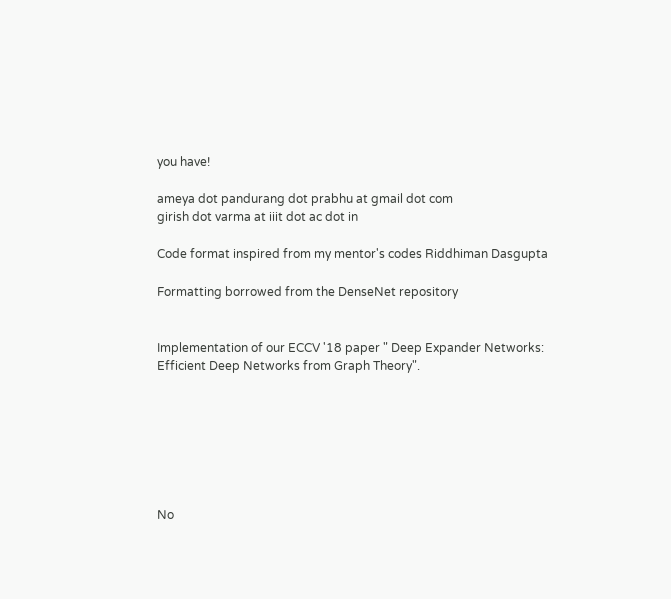you have!

ameya dot pandurang dot prabhu at gmail dot com
girish dot varma at iiit dot ac dot in

Code format inspired from my mentor's codes Riddhiman Dasgupta

Formatting borrowed from the DenseNet repository


Implementation of our ECCV '18 paper " Deep Expander Networks: Efficient Deep Networks from Graph Theory".







No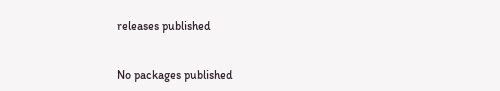releases published


No packages published